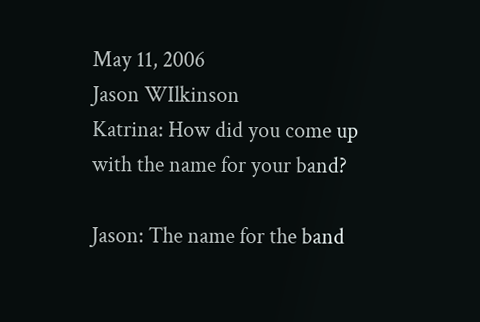May 11, 2006
Jason WIlkinson
Katrina: How did you come up with the name for your band?

Jason: The name for the band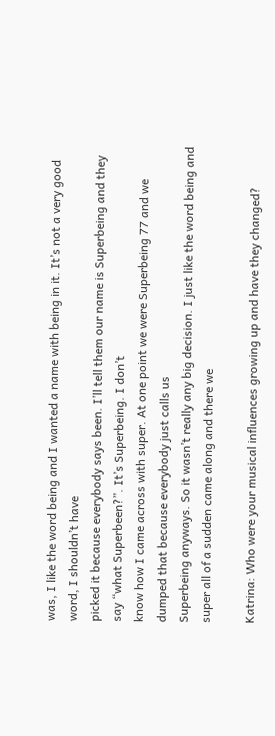was, I like the word being and I wanted a name with being in it. It’s not a very good word, I shouldn’t have
picked it because everybody says been. I’ll tell them our name is Superbeing and they say “what Superbeen?”. It’s Superbeing. I don’t
know how I came across with super. At one point we were Superbeing 77 and we dumped that because everybody just calls us
Superbeing anyways. So it wasn’t really any big decision. I just like the word being and super all of a sudden came along and there we

Katrina: Who were your musical influences growing up and have they changed?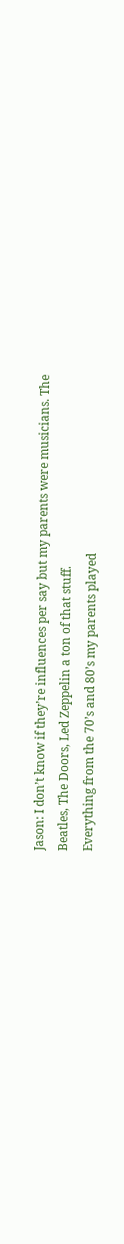Jason: I don’t know if they’re influences per say but my parents were musicians. The Beatles, The Doors, Led Zeppelin a ton of that stuff.
Everything from the 70’s and 80’s my parents played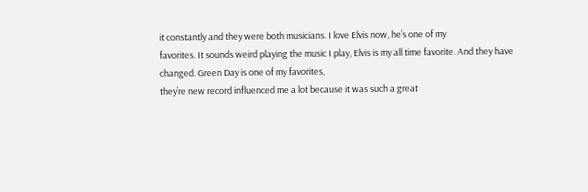it constantly and they were both musicians. I love Elvis now, he’s one of my
favorites. It sounds weird playing the music I play, Elvis is my all time favorite. And they have changed. Green Day is one of my favorites,
they’re new record influenced me a lot because it was such a great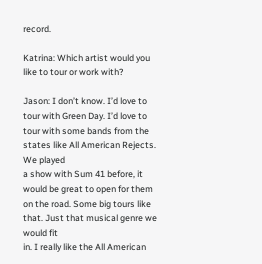record.

Katrina: Which artist would you like to tour or work with?

Jason: I don’t know. I’d love to tour with Green Day. I’d love to tour with some bands from the states like All American Rejects. We played
a show with Sum 41 before, it would be great to open for them on the road. Some big tours like that. Just that musical genre we would fit
in. I really like the All American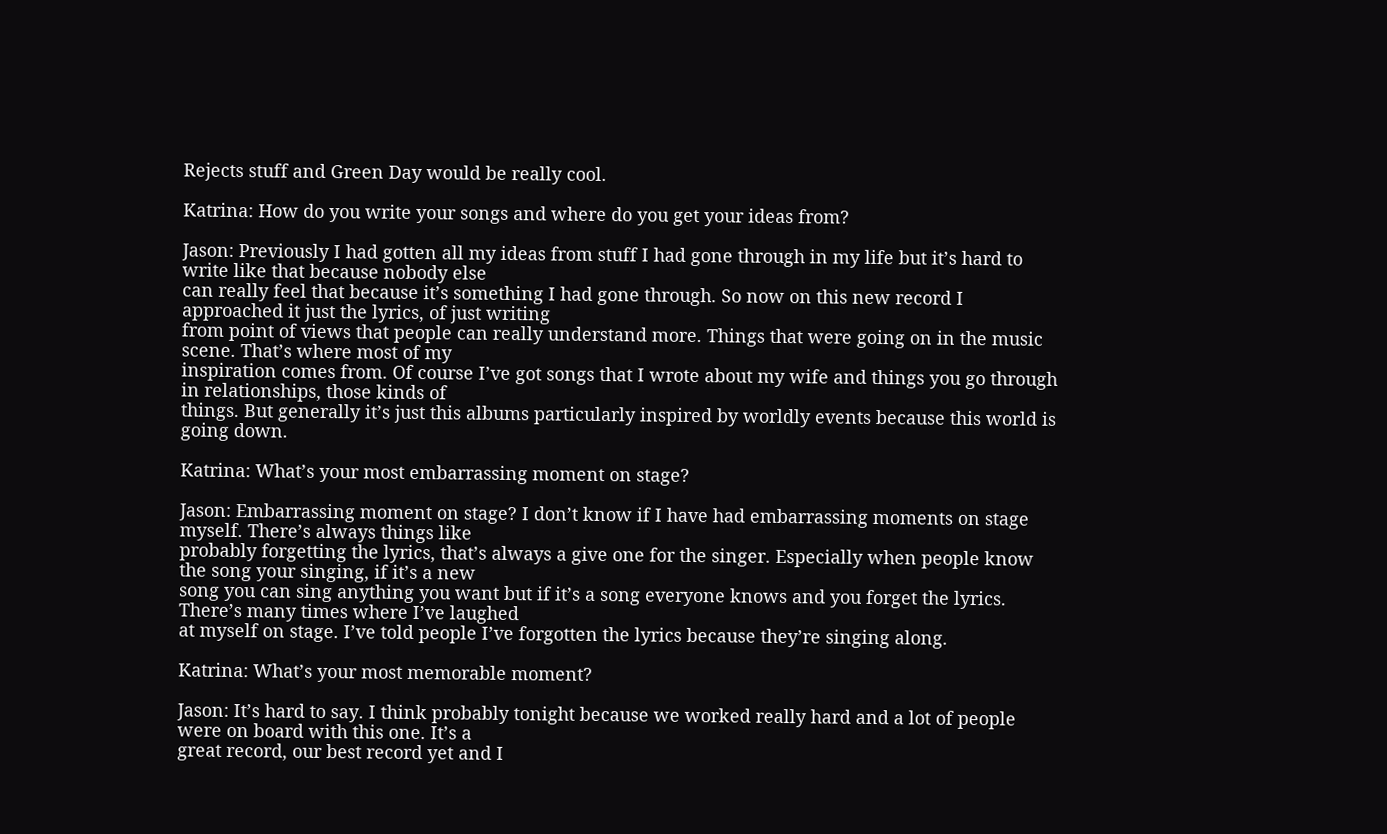Rejects stuff and Green Day would be really cool.

Katrina: How do you write your songs and where do you get your ideas from?

Jason: Previously I had gotten all my ideas from stuff I had gone through in my life but it’s hard to write like that because nobody else
can really feel that because it’s something I had gone through. So now on this new record I approached it just the lyrics, of just writing
from point of views that people can really understand more. Things that were going on in the music scene. That’s where most of my
inspiration comes from. Of course I’ve got songs that I wrote about my wife and things you go through in relationships, those kinds of
things. But generally it’s just this albums particularly inspired by worldly events because this world is going down.

Katrina: What’s your most embarrassing moment on stage?

Jason: Embarrassing moment on stage? I don’t know if I have had embarrassing moments on stage myself. There’s always things like
probably forgetting the lyrics, that’s always a give one for the singer. Especially when people know the song your singing, if it’s a new
song you can sing anything you want but if it’s a song everyone knows and you forget the lyrics. There’s many times where I’ve laughed
at myself on stage. I’ve told people I’ve forgotten the lyrics because they’re singing along.

Katrina: What’s your most memorable moment?

Jason: It’s hard to say. I think probably tonight because we worked really hard and a lot of people were on board with this one. It’s a
great record, our best record yet and I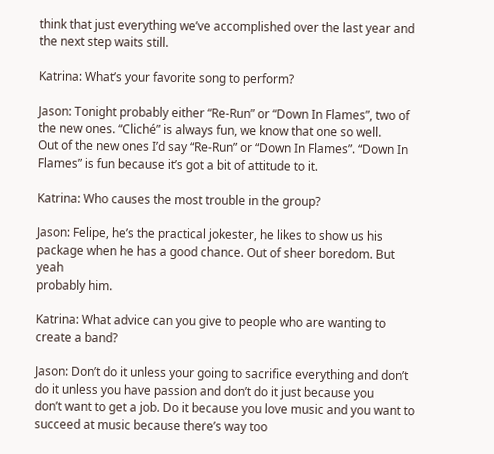think that just everything we’ve accomplished over the last year and the next step waits still.

Katrina: What’s your favorite song to perform?

Jason: Tonight probably either “Re-Run” or “Down In Flames”, two of the new ones. “Cliché” is always fun, we know that one so well.
Out of the new ones I’d say “Re-Run” or “Down In Flames”. “Down In Flames” is fun because it’s got a bit of attitude to it.

Katrina: Who causes the most trouble in the group?

Jason: Felipe, he’s the practical jokester, he likes to show us his package when he has a good chance. Out of sheer boredom. But yeah
probably him.

Katrina: What advice can you give to people who are wanting to create a band?

Jason: Don’t do it unless your going to sacrifice everything and don’t do it unless you have passion and don’t do it just because you
don’t want to get a job. Do it because you love music and you want to succeed at music because there’s way too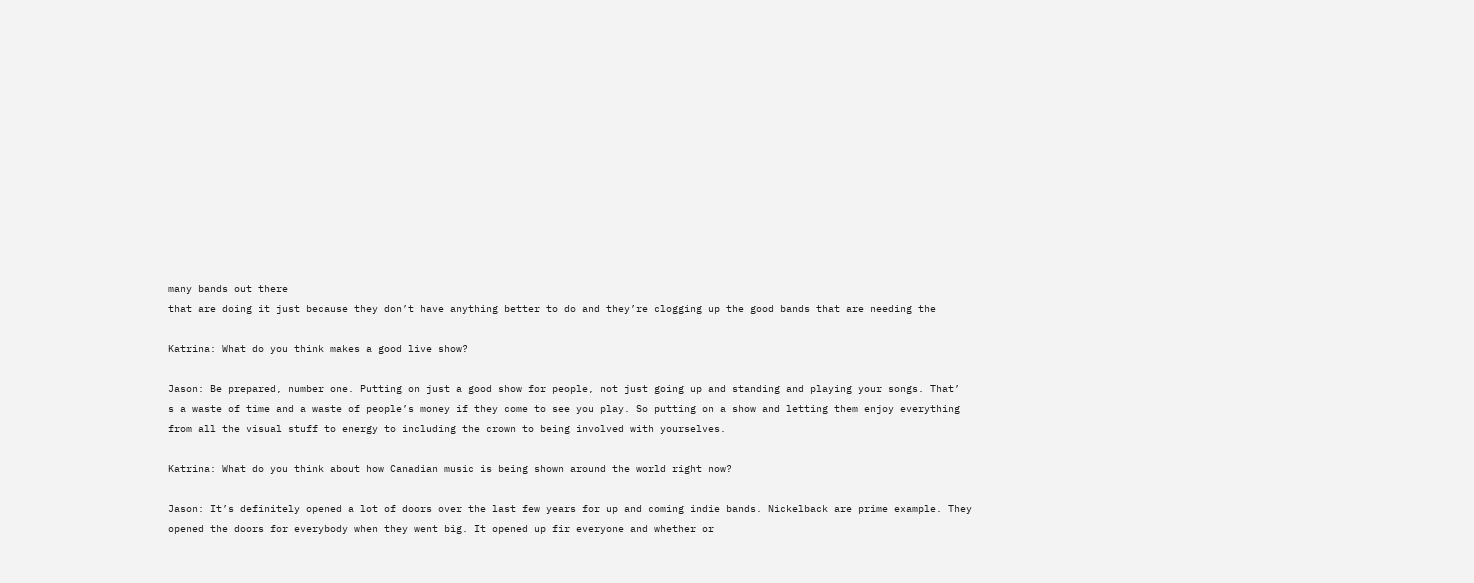many bands out there
that are doing it just because they don’t have anything better to do and they’re clogging up the good bands that are needing the

Katrina: What do you think makes a good live show?

Jason: Be prepared, number one. Putting on just a good show for people, not just going up and standing and playing your songs. That’
s a waste of time and a waste of people’s money if they come to see you play. So putting on a show and letting them enjoy everything
from all the visual stuff to energy to including the crown to being involved with yourselves.

Katrina: What do you think about how Canadian music is being shown around the world right now?

Jason: It’s definitely opened a lot of doors over the last few years for up and coming indie bands. Nickelback are prime example. They
opened the doors for everybody when they went big. It opened up fir everyone and whether or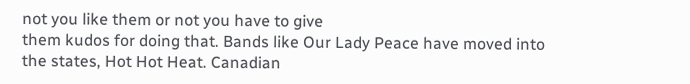not you like them or not you have to give
them kudos for doing that. Bands like Our Lady Peace have moved into the states, Hot Hot Heat. Canadian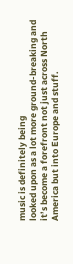music is definitely being
looked upon as a lot more ground-breaking and it’s become a forefront not just across North America but into Europe and stuff.